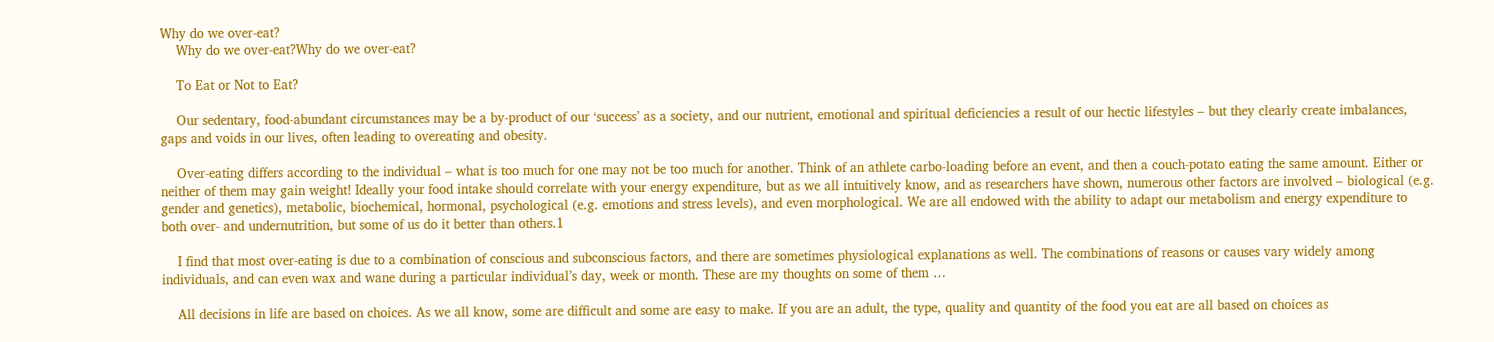Why do we over-eat?
    Why do we over-eat?Why do we over-eat?

    To Eat or Not to Eat?

    Our sedentary, food-abundant circumstances may be a by-product of our ‘success’ as a society, and our nutrient, emotional and spiritual deficiencies a result of our hectic lifestyles – but they clearly create imbalances, gaps and voids in our lives, often leading to overeating and obesity.

    Over-eating differs according to the individual – what is too much for one may not be too much for another. Think of an athlete carbo-loading before an event, and then a couch-potato eating the same amount. Either or neither of them may gain weight! Ideally your food intake should correlate with your energy expenditure, but as we all intuitively know, and as researchers have shown, numerous other factors are involved – biological (e.g. gender and genetics), metabolic, biochemical, hormonal, psychological (e.g. emotions and stress levels), and even morphological. We are all endowed with the ability to adapt our metabolism and energy expenditure to both over- and undernutrition, but some of us do it better than others.1

    I find that most over-eating is due to a combination of conscious and subconscious factors, and there are sometimes physiological explanations as well. The combinations of reasons or causes vary widely among individuals, and can even wax and wane during a particular individual’s day, week or month. These are my thoughts on some of them …

    All decisions in life are based on choices. As we all know, some are difficult and some are easy to make. If you are an adult, the type, quality and quantity of the food you eat are all based on choices as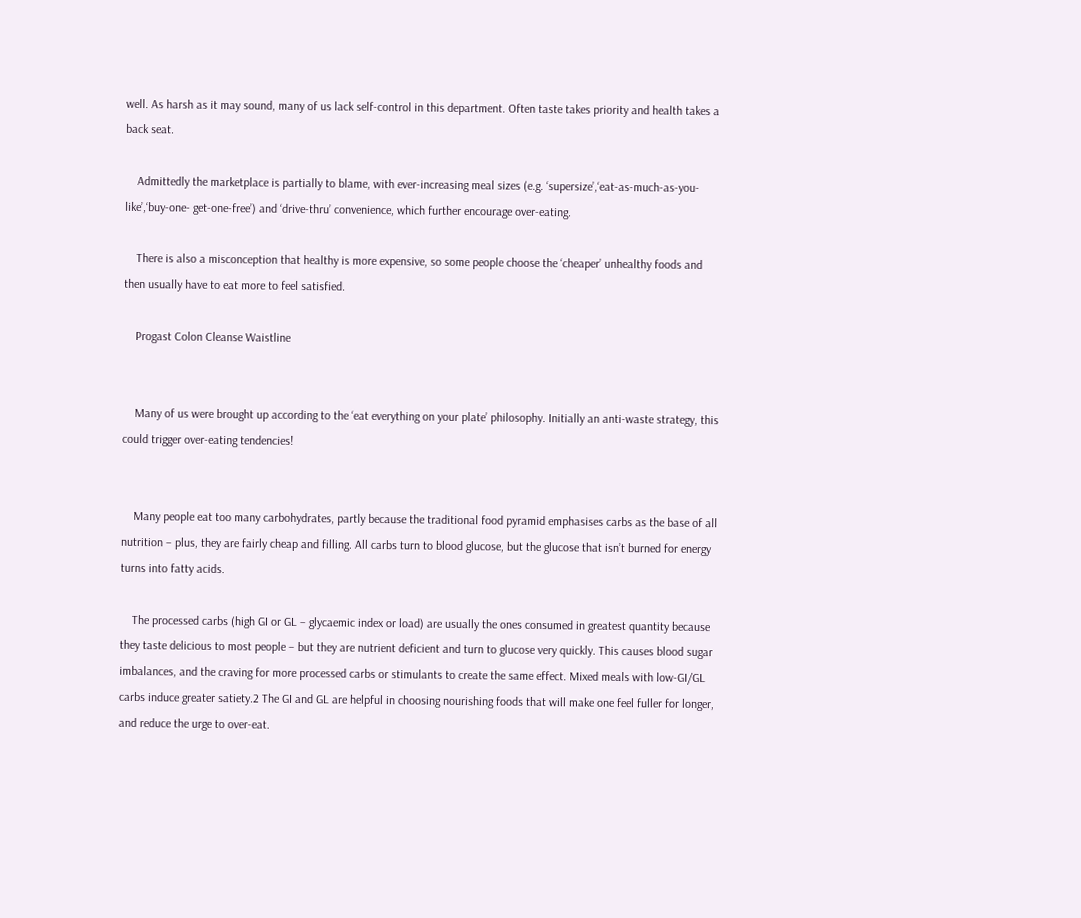well. As harsh as it may sound, many of us lack self-control in this department. Often taste takes priority and health takes a back seat.

    Admittedly the marketplace is partially to blame, with ever-increasing meal sizes (e.g. ‘supersize’,‘eat-as-much-as-you-like’,‘buy-one- get-one-free’) and ‘drive-thru’ convenience, which further encourage over-eating.

    There is also a misconception that healthy is more expensive, so some people choose the ‘cheaper’ unhealthy foods and then usually have to eat more to feel satisfied.

    Progast Colon Cleanse Waistline


    Many of us were brought up according to the ‘eat everything on your plate’ philosophy. Initially an anti-waste strategy, this could trigger over-eating tendencies!


    Many people eat too many carbohydrates, partly because the traditional food pyramid emphasises carbs as the base of all nutrition – plus, they are fairly cheap and filling. All carbs turn to blood glucose, but the glucose that isn’t burned for energy turns into fatty acids.

    The processed carbs (high GI or GL – glycaemic index or load) are usually the ones consumed in greatest quantity because they taste delicious to most people – but they are nutrient deficient and turn to glucose very quickly. This causes blood sugar imbalances, and the craving for more processed carbs or stimulants to create the same effect. Mixed meals with low-GI/GL carbs induce greater satiety.2 The GI and GL are helpful in choosing nourishing foods that will make one feel fuller for longer, and reduce the urge to over-eat.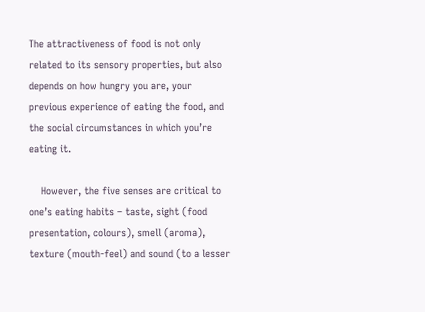The attractiveness of food is not only related to its sensory properties, but also depends on how hungry you are, your previous experience of eating the food, and the social circumstances in which you’re eating it.

    However, the five senses are critical to one’s eating habits – taste, sight (food presentation, colours), smell (aroma), texture (mouth-feel) and sound (to a lesser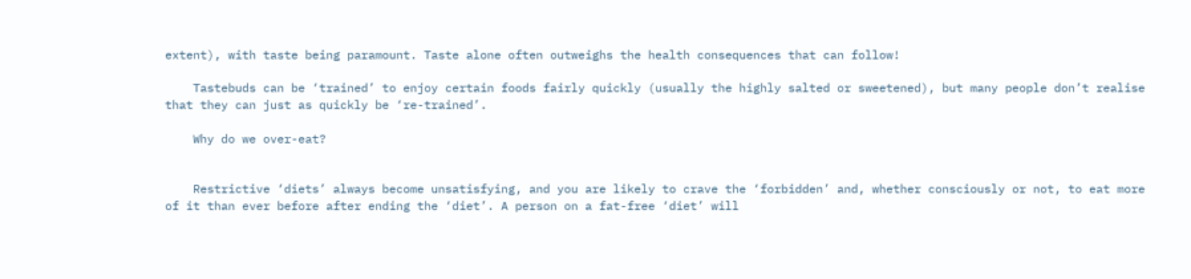extent), with taste being paramount. Taste alone often outweighs the health consequences that can follow!

    Tastebuds can be ‘trained’ to enjoy certain foods fairly quickly (usually the highly salted or sweetened), but many people don’t realise that they can just as quickly be ‘re-trained’.

    Why do we over-eat?


    Restrictive ‘diets’ always become unsatisfying, and you are likely to crave the ‘forbidden’ and, whether consciously or not, to eat more of it than ever before after ending the ‘diet’. A person on a fat-free ‘diet’ will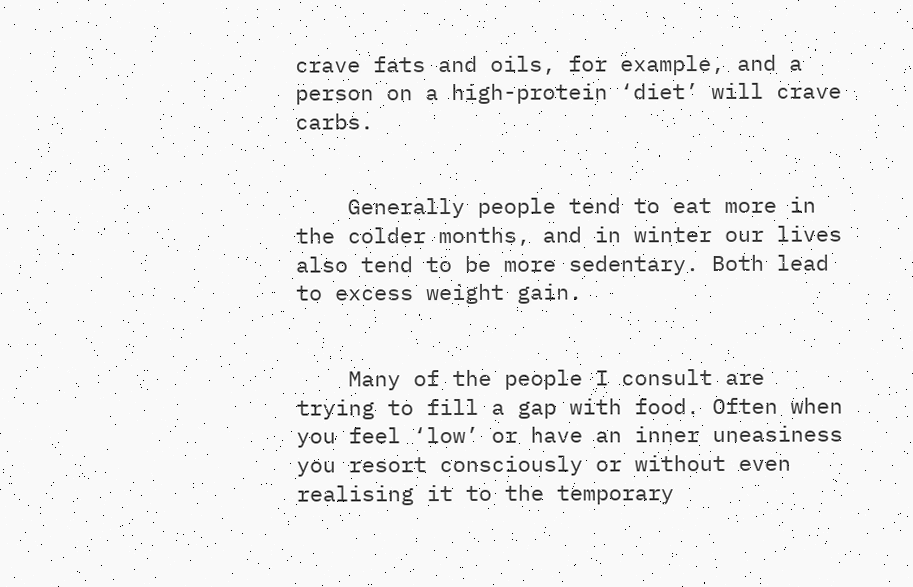crave fats and oils, for example, and a person on a high-protein ‘diet’ will crave carbs.


    Generally people tend to eat more in the colder months, and in winter our lives also tend to be more sedentary. Both lead to excess weight gain.


    Many of the people I consult are trying to fill a gap with food. Often when you feel ‘low’ or have an inner uneasiness you resort consciously or without even realising it to the temporary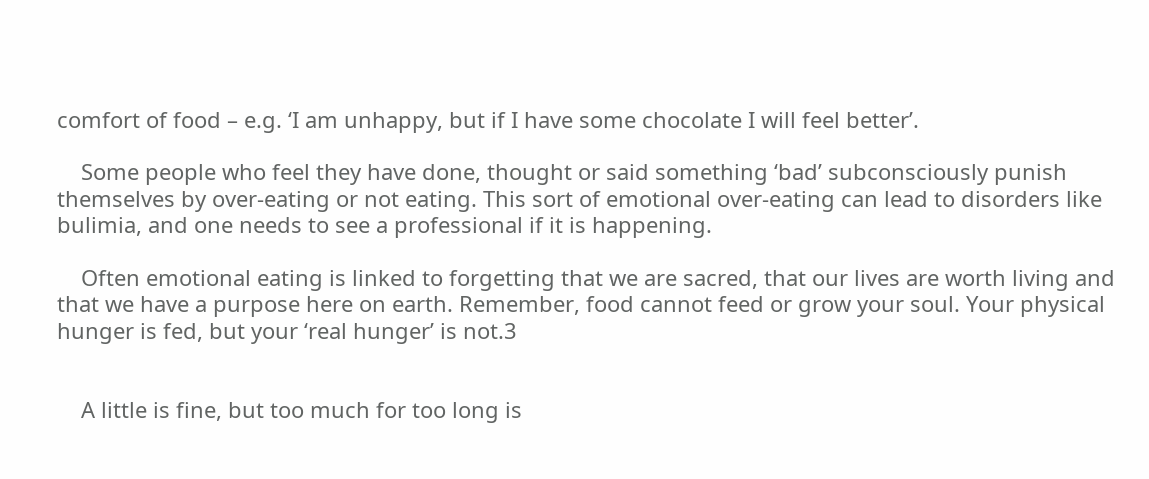comfort of food – e.g. ‘I am unhappy, but if I have some chocolate I will feel better’.

    Some people who feel they have done, thought or said something ‘bad’ subconsciously punish themselves by over-eating or not eating. This sort of emotional over-eating can lead to disorders like bulimia, and one needs to see a professional if it is happening.

    Often emotional eating is linked to forgetting that we are sacred, that our lives are worth living and that we have a purpose here on earth. Remember, food cannot feed or grow your soul. Your physical hunger is fed, but your ‘real hunger’ is not.3


    A little is fine, but too much for too long is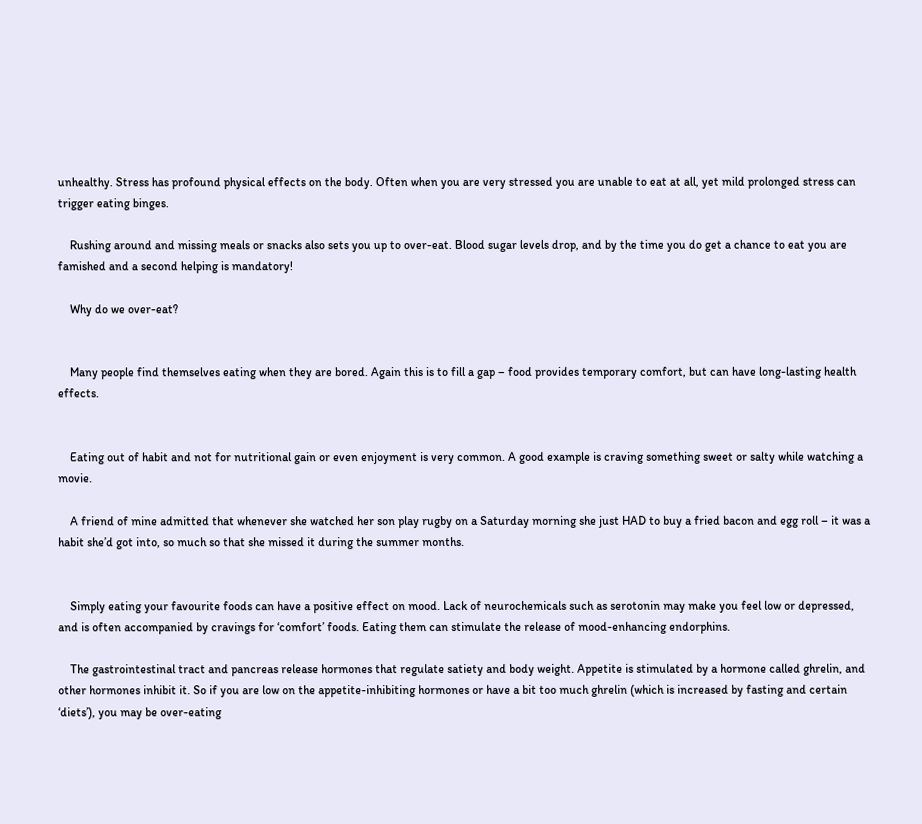unhealthy. Stress has profound physical effects on the body. Often when you are very stressed you are unable to eat at all, yet mild prolonged stress can trigger eating binges.

    Rushing around and missing meals or snacks also sets you up to over-eat. Blood sugar levels drop, and by the time you do get a chance to eat you are famished and a second helping is mandatory!

    Why do we over-eat?


    Many people find themselves eating when they are bored. Again this is to fill a gap – food provides temporary comfort, but can have long-lasting health effects.


    Eating out of habit and not for nutritional gain or even enjoyment is very common. A good example is craving something sweet or salty while watching a movie.

    A friend of mine admitted that whenever she watched her son play rugby on a Saturday morning she just HAD to buy a fried bacon and egg roll – it was a habit she’d got into, so much so that she missed it during the summer months.


    Simply eating your favourite foods can have a positive effect on mood. Lack of neurochemicals such as serotonin may make you feel low or depressed, and is often accompanied by cravings for ‘comfort’ foods. Eating them can stimulate the release of mood-enhancing endorphins.

    The gastrointestinal tract and pancreas release hormones that regulate satiety and body weight. Appetite is stimulated by a hormone called ghrelin, and other hormones inhibit it. So if you are low on the appetite-inhibiting hormones or have a bit too much ghrelin (which is increased by fasting and certain ‘diets’), you may be over-eating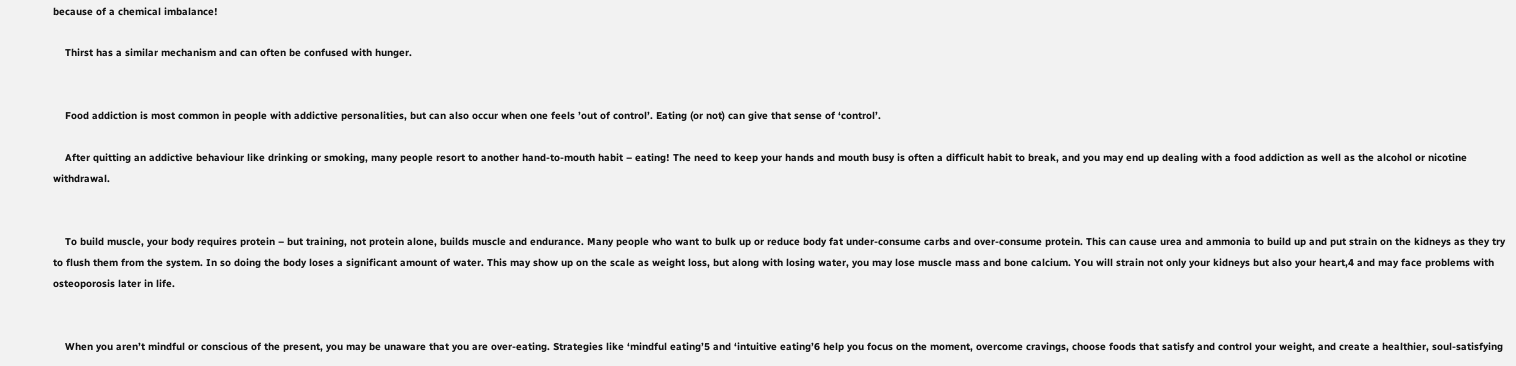because of a chemical imbalance!

    Thirst has a similar mechanism and can often be confused with hunger.


    Food addiction is most common in people with addictive personalities, but can also occur when one feels ’out of control’. Eating (or not) can give that sense of ‘control’.

    After quitting an addictive behaviour like drinking or smoking, many people resort to another hand-to-mouth habit – eating! The need to keep your hands and mouth busy is often a difficult habit to break, and you may end up dealing with a food addiction as well as the alcohol or nicotine withdrawal.


    To build muscle, your body requires protein – but training, not protein alone, builds muscle and endurance. Many people who want to bulk up or reduce body fat under-consume carbs and over-consume protein. This can cause urea and ammonia to build up and put strain on the kidneys as they try to flush them from the system. In so doing the body loses a significant amount of water. This may show up on the scale as weight loss, but along with losing water, you may lose muscle mass and bone calcium. You will strain not only your kidneys but also your heart,4 and may face problems with osteoporosis later in life.


    When you aren’t mindful or conscious of the present, you may be unaware that you are over-eating. Strategies like ‘mindful eating’5 and ‘intuitive eating’6 help you focus on the moment, overcome cravings, choose foods that satisfy and control your weight, and create a healthier, soul-satisfying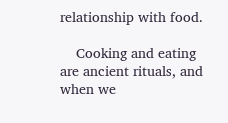relationship with food.

    Cooking and eating are ancient rituals, and when we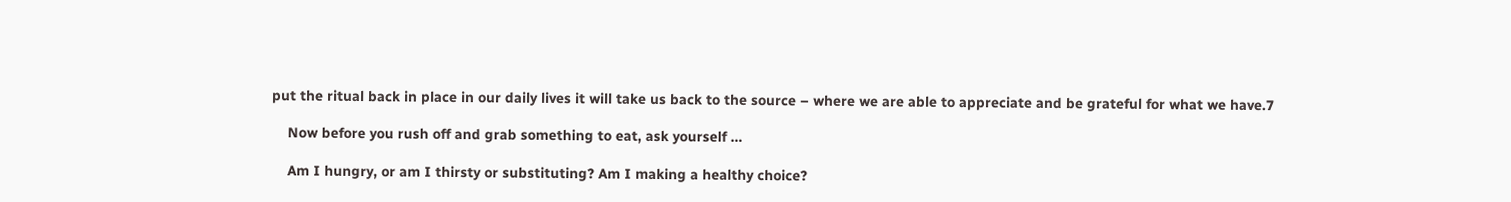put the ritual back in place in our daily lives it will take us back to the source – where we are able to appreciate and be grateful for what we have.7

    Now before you rush off and grab something to eat, ask yourself …

    Am I hungry, or am I thirsty or substituting? Am I making a healthy choice?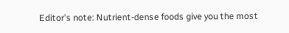Editor's note: Nutrient-dense foods give you the most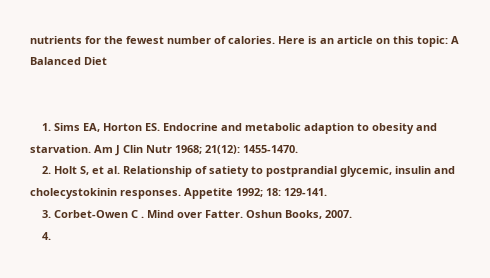nutrients for the fewest number of calories. Here is an article on this topic: A Balanced Diet


    1. Sims EA, Horton ES. Endocrine and metabolic adaption to obesity and starvation. Am J Clin Nutr 1968; 21(12): 1455-1470.
    2. Holt S, et al. Relationship of satiety to postprandial glycemic, insulin and cholecystokinin responses. Appetite 1992; 18: 129-141.
    3. Corbet-Owen C . Mind over Fatter. Oshun Books, 2007.
    4.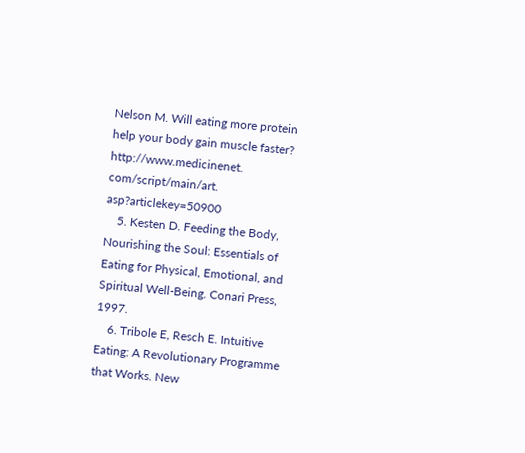Nelson M. Will eating more protein help your body gain muscle faster? http://www.medicinenet. com/script/main/art. asp?articlekey=50900
    5. Kesten D. Feeding the Body, Nourishing the Soul: Essentials of Eating for Physical, Emotional, and Spiritual Well-Being. Conari Press, 1997.
    6. Tribole E, Resch E. Intuitive Eating: A Revolutionary Programme that Works. New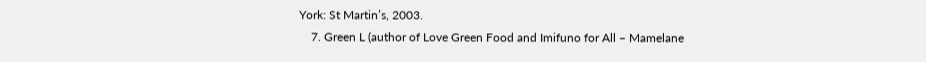York: St Martin’s, 2003.
    7. Green L (author of Love Green Food and Imifuno for All – Mamelane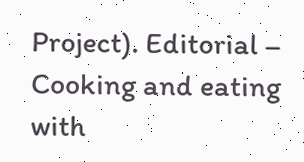Project). Editorial – Cooking and eating with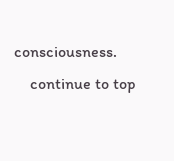consciousness.
    continue to top